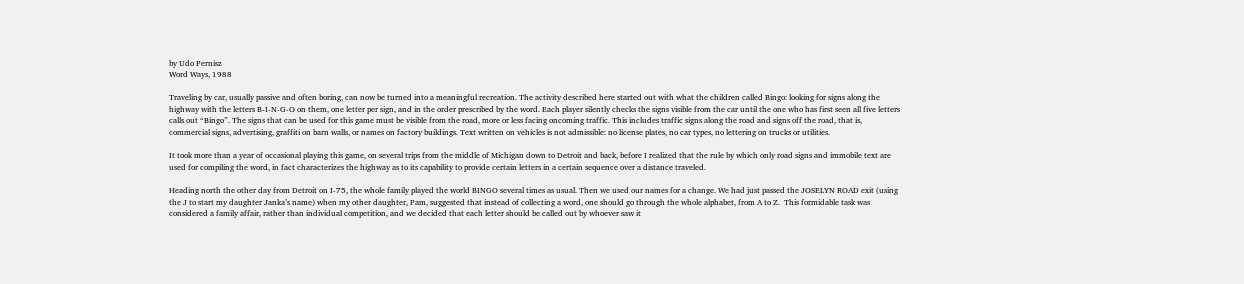by Udo Pernisz
Word Ways, 1988

Traveling by car, usually passive and often boring, can now be turned into a meaningful recreation. The activity described here started out with what the children called Bingo: looking for signs along the highway with the letters B-I-N-G-O on them, one letter per sign, and in the order prescribed by the word. Each player silently checks the signs visible from the car until the one who has first seen all five letters calls out “Bingo”. The signs that can be used for this game must be visible from the road, more or less facing oncoming traffic. This includes traffic signs along the road and signs off the road, that is, commercial signs, advertising, graffiti on barn walls, or names on factory buildings. Text written on vehicles is not admissible: no license plates, no car types, no lettering on trucks or utilities.

It took more than a year of occasional playing this game, on several trips from the middle of Michigan down to Detroit and back, before I realized that the rule by which only road signs and immobile text are used for compiling the word, in fact characterizes the highway as to its capability to provide certain letters in a certain sequence over a distance traveled.

Heading north the other day from Detroit on I-75, the whole family played the world BINGO several times as usual. Then we used our names for a change. We had just passed the JOSELYN ROAD exit (using the J to start my daughter Janka’s name) when my other daughter, Pam, suggested that instead of collecting a word, one should go through the whole alphabet, from A to Z.  This formidable task was considered a family affair, rather than individual competition, and we decided that each letter should be called out by whoever saw it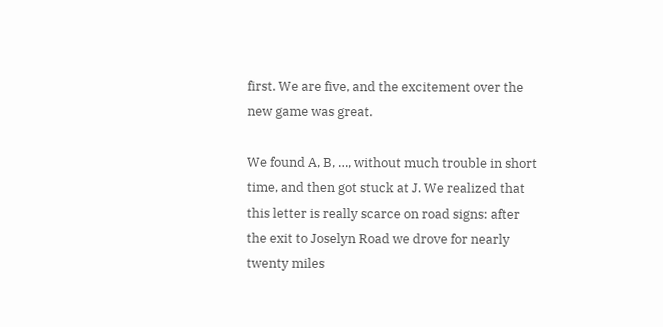first. We are five, and the excitement over the new game was great.

We found A, B, …, without much trouble in short time, and then got stuck at J. We realized that this letter is really scarce on road signs: after the exit to Joselyn Road we drove for nearly twenty miles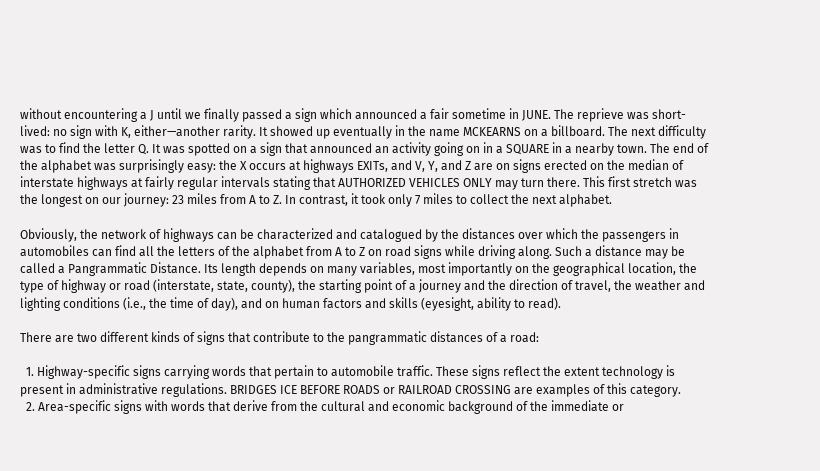without encountering a J until we finally passed a sign which announced a fair sometime in JUNE. The reprieve was short-lived: no sign with K, either—another rarity. It showed up eventually in the name MCKEARNS on a billboard. The next difficulty was to find the letter Q. It was spotted on a sign that announced an activity going on in a SQUARE in a nearby town. The end of the alphabet was surprisingly easy: the X occurs at highways EXITs, and V, Y, and Z are on signs erected on the median of interstate highways at fairly regular intervals stating that AUTHORIZED VEHICLES ONLY may turn there. This first stretch was the longest on our journey: 23 miles from A to Z. In contrast, it took only 7 miles to collect the next alphabet.

Obviously, the network of highways can be characterized and catalogued by the distances over which the passengers in automobiles can find all the letters of the alphabet from A to Z on road signs while driving along. Such a distance may be called a Pangrammatic Distance. Its length depends on many variables, most importantly on the geographical location, the type of highway or road (interstate, state, county), the starting point of a journey and the direction of travel, the weather and lighting conditions (i.e., the time of day), and on human factors and skills (eyesight, ability to read).

There are two different kinds of signs that contribute to the pangrammatic distances of a road:

  1. Highway-specific signs carrying words that pertain to automobile traffic. These signs reflect the extent technology is present in administrative regulations. BRIDGES ICE BEFORE ROADS or RAILROAD CROSSING are examples of this category.
  2. Area-specific signs with words that derive from the cultural and economic background of the immediate or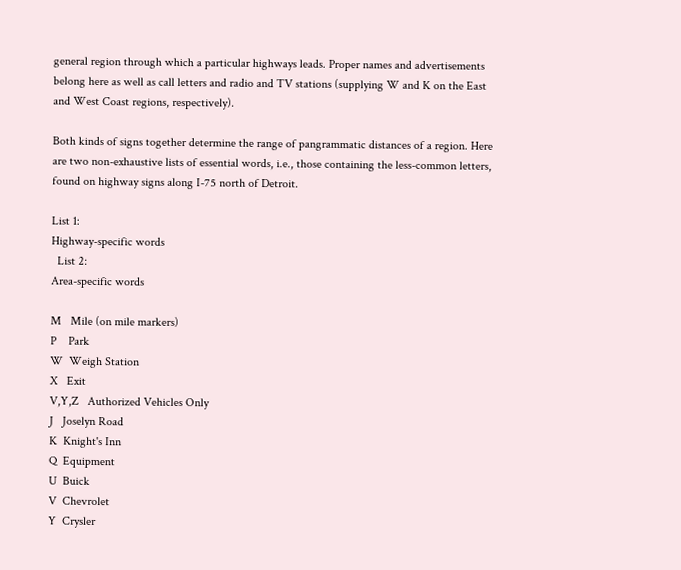general region through which a particular highways leads. Proper names and advertisements belong here as well as call letters and radio and TV stations (supplying W and K on the East and West Coast regions, respectively).

Both kinds of signs together determine the range of pangrammatic distances of a region. Here are two non-exhaustive lists of essential words, i.e., those containing the less-common letters, found on highway signs along I-75 north of Detroit.

List 1:
Highway-specific words
  List 2:
Area-specific words

M   Mile (on mile markers)
P    Park
W  Weigh Station
X   Exit
V,Y,Z   Authorized Vehicles Only
J   Joselyn Road
K  Knight's Inn
Q  Equipment
U  Buick
V  Chevrolet
Y  Crysler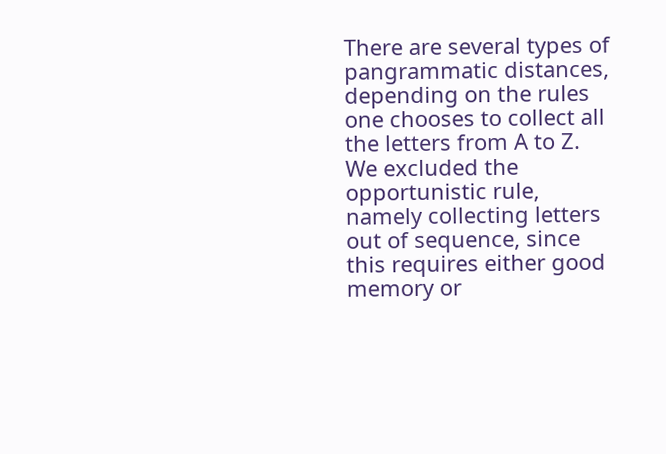There are several types of pangrammatic distances, depending on the rules one chooses to collect all the letters from A to Z. We excluded the opportunistic rule, namely collecting letters out of sequence, since this requires either good memory or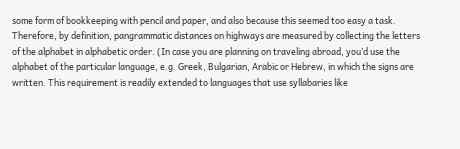some form of bookkeeping with pencil and paper, and also because this seemed too easy a task. Therefore, by definition, pangrammatic distances on highways are measured by collecting the letters of the alphabet in alphabetic order. (In case you are planning on traveling abroad, you’d use the alphabet of the particular language, e.g. Greek, Bulgarian, Arabic or Hebrew, in which the signs are written. This requirement is readily extended to languages that use syllabaries like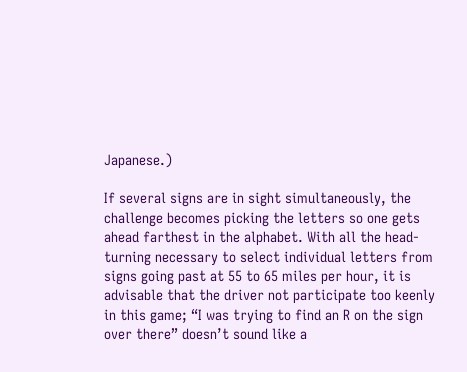Japanese.)

If several signs are in sight simultaneously, the challenge becomes picking the letters so one gets ahead farthest in the alphabet. With all the head-turning necessary to select individual letters from signs going past at 55 to 65 miles per hour, it is advisable that the driver not participate too keenly in this game; “I was trying to find an R on the sign over there” doesn’t sound like a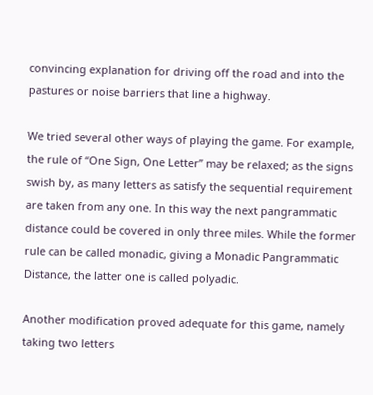convincing explanation for driving off the road and into the pastures or noise barriers that line a highway.

We tried several other ways of playing the game. For example, the rule of “One Sign, One Letter” may be relaxed; as the signs swish by, as many letters as satisfy the sequential requirement are taken from any one. In this way the next pangrammatic distance could be covered in only three miles. While the former rule can be called monadic, giving a Monadic Pangrammatic Distance, the latter one is called polyadic.

Another modification proved adequate for this game, namely taking two letters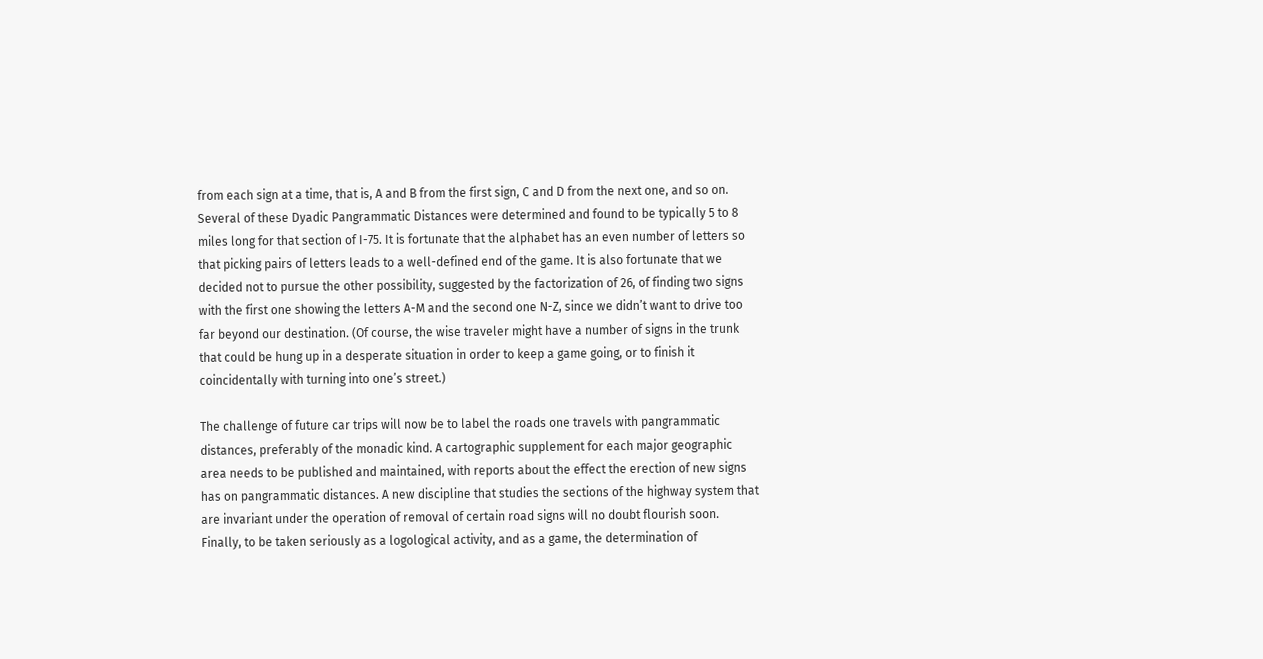from each sign at a time, that is, A and B from the first sign, C and D from the next one, and so on. Several of these Dyadic Pangrammatic Distances were determined and found to be typically 5 to 8 miles long for that section of I-75. It is fortunate that the alphabet has an even number of letters so that picking pairs of letters leads to a well-defined end of the game. It is also fortunate that we decided not to pursue the other possibility, suggested by the factorization of 26, of finding two signs with the first one showing the letters A-M and the second one N-Z, since we didn’t want to drive too far beyond our destination. (Of course, the wise traveler might have a number of signs in the trunk that could be hung up in a desperate situation in order to keep a game going, or to finish it coincidentally with turning into one’s street.)

The challenge of future car trips will now be to label the roads one travels with pangrammatic distances, preferably of the monadic kind. A cartographic supplement for each major geographic area needs to be published and maintained, with reports about the effect the erection of new signs has on pangrammatic distances. A new discipline that studies the sections of the highway system that are invariant under the operation of removal of certain road signs will no doubt flourish soon. Finally, to be taken seriously as a logological activity, and as a game, the determination of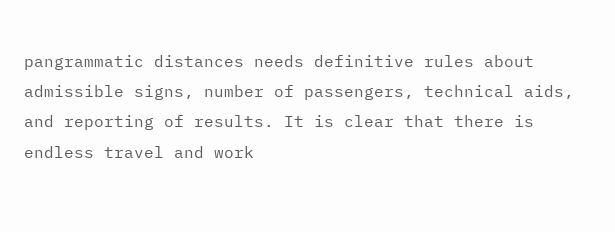pangrammatic distances needs definitive rules about admissible signs, number of passengers, technical aids, and reporting of results. It is clear that there is endless travel and work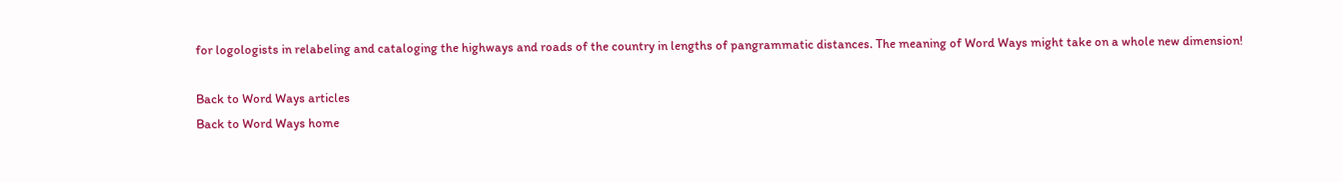for logologists in relabeling and cataloging the highways and roads of the country in lengths of pangrammatic distances. The meaning of Word Ways might take on a whole new dimension!

Back to Word Ways articles
Back to Word Ways home